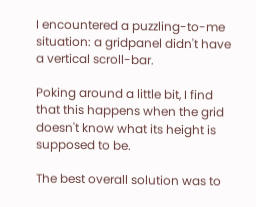I encountered a puzzling-to-me situation: a gridpanel didn't have a vertical scroll-bar.

Poking around a little bit, I find that this happens when the grid doesn't know what its height is supposed to be.

The best overall solution was to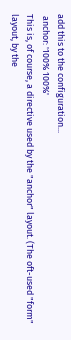add this to the configuration...
 anchor: '100% 100%'
This is, of course, a directive used by the "anchor" layout. (The oft-used "form" layout, by the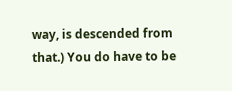way, is descended from that.) You do have to be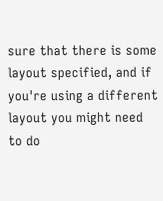sure that there is some layout specified, and if you're using a different layout you might need to do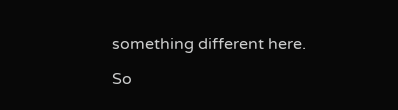something different here.

So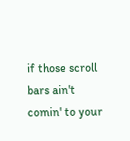if those scroll bars ain't comin' to your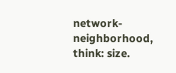network-neighborhood, think: size.